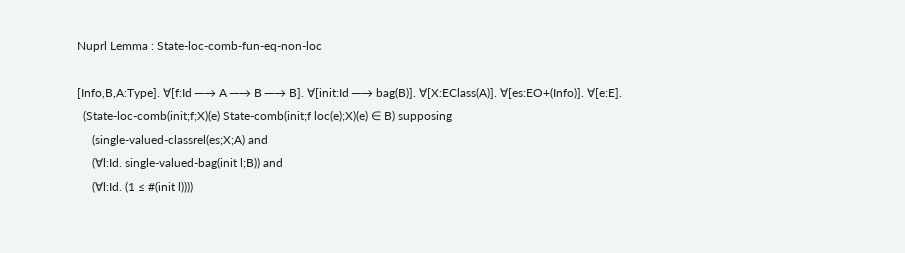Nuprl Lemma : State-loc-comb-fun-eq-non-loc

[Info,B,A:Type]. ∀[f:Id ─→ A ─→ B ─→ B]. ∀[init:Id ─→ bag(B)]. ∀[X:EClass(A)]. ∀[es:EO+(Info)]. ∀[e:E].
  (State-loc-comb(init;f;X)(e) State-comb(init;f loc(e);X)(e) ∈ B) supposing
     (single-valued-classrel(es;X;A) and
     (∀l:Id. single-valued-bag(init l;B)) and
     (∀l:Id. (1 ≤ #(init l))))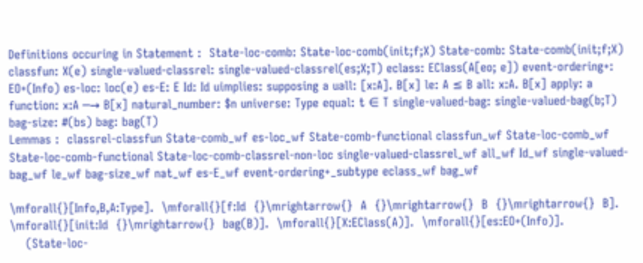Definitions occuring in Statement :  State-loc-comb: State-loc-comb(init;f;X) State-comb: State-comb(init;f;X) classfun: X(e) single-valued-classrel: single-valued-classrel(es;X;T) eclass: EClass(A[eo; e]) event-ordering+: EO+(Info) es-loc: loc(e) es-E: E Id: Id uimplies: supposing a uall: [x:A]. B[x] le: A ≤ B all: x:A. B[x] apply: a function: x:A ─→ B[x] natural_number: $n universe: Type equal: t ∈ T single-valued-bag: single-valued-bag(b;T) bag-size: #(bs) bag: bag(T)
Lemmas :  classrel-classfun State-comb_wf es-loc_wf State-comb-functional classfun_wf State-loc-comb_wf State-loc-comb-functional State-loc-comb-classrel-non-loc single-valued-classrel_wf all_wf Id_wf single-valued-bag_wf le_wf bag-size_wf nat_wf es-E_wf event-ordering+_subtype eclass_wf bag_wf

\mforall{}[Info,B,A:Type].  \mforall{}[f:Id  {}\mrightarrow{}  A  {}\mrightarrow{}  B  {}\mrightarrow{}  B].  \mforall{}[init:Id  {}\mrightarrow{}  bag(B)].  \mforall{}[X:EClass(A)].  \mforall{}[es:EO+(Info)].
    (State-loc-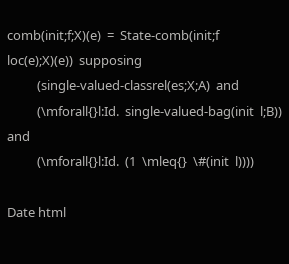comb(init;f;X)(e)  =  State-comb(init;f  loc(e);X)(e))  supposing
          (single-valued-classrel(es;X;A)  and
          (\mforall{}l:Id.  single-valued-bag(init  l;B))  and
          (\mforall{}l:Id.  (1  \mleq{}  \#(init  l))))

Date html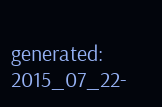generated: 2015_07_22-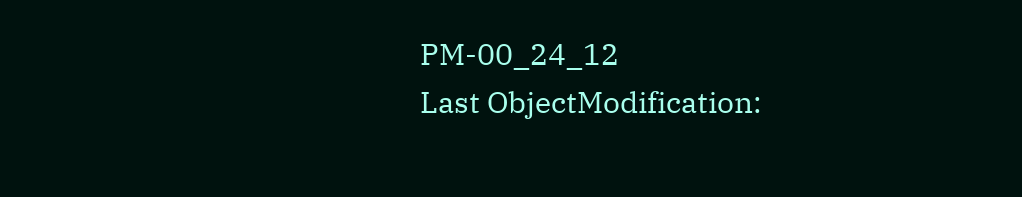PM-00_24_12
Last ObjectModification: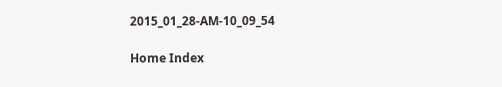2015_01_28-AM-10_09_54

Home Index